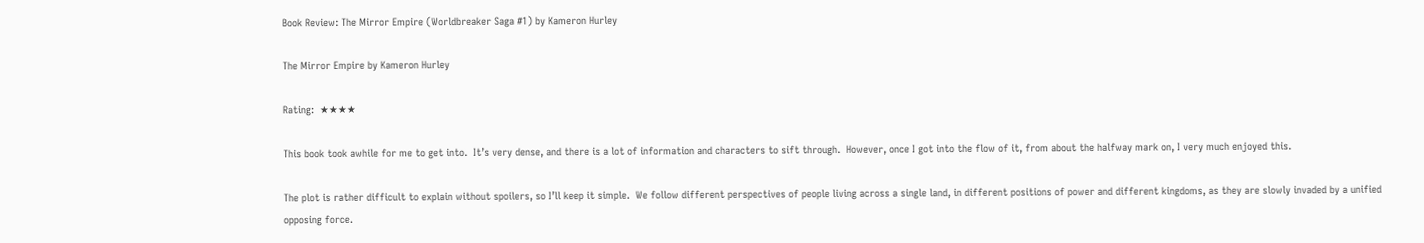Book Review: The Mirror Empire (Worldbreaker Saga #1) by Kameron Hurley

The Mirror Empire by Kameron Hurley

Rating:  ★★★★

This book took awhile for me to get into.  It’s very dense, and there is a lot of information and characters to sift through.  However, once I got into the flow of it, from about the halfway mark on, I very much enjoyed this.

The plot is rather difficult to explain without spoilers, so I’ll keep it simple.  We follow different perspectives of people living across a single land, in different positions of power and different kingdoms, as they are slowly invaded by a unified opposing force.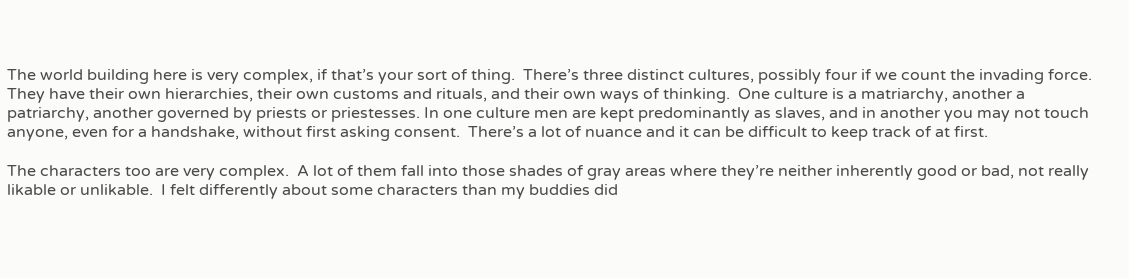The world building here is very complex, if that’s your sort of thing.  There’s three distinct cultures, possibly four if we count the invading force.  They have their own hierarchies, their own customs and rituals, and their own ways of thinking.  One culture is a matriarchy, another a patriarchy, another governed by priests or priestesses. In one culture men are kept predominantly as slaves, and in another you may not touch anyone, even for a handshake, without first asking consent.  There’s a lot of nuance and it can be difficult to keep track of at first.

The characters too are very complex.  A lot of them fall into those shades of gray areas where they’re neither inherently good or bad, not really likable or unlikable.  I felt differently about some characters than my buddies did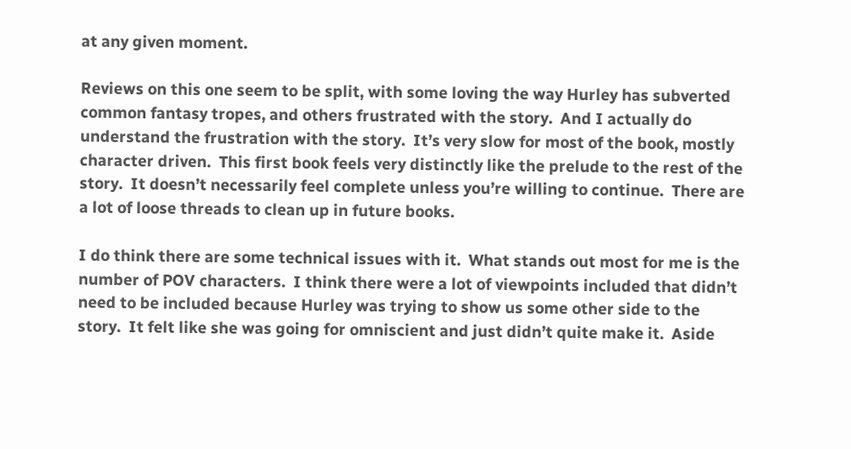at any given moment.

Reviews on this one seem to be split, with some loving the way Hurley has subverted common fantasy tropes, and others frustrated with the story.  And I actually do understand the frustration with the story.  It’s very slow for most of the book, mostly character driven.  This first book feels very distinctly like the prelude to the rest of the story.  It doesn’t necessarily feel complete unless you’re willing to continue.  There are a lot of loose threads to clean up in future books.

I do think there are some technical issues with it.  What stands out most for me is the number of POV characters.  I think there were a lot of viewpoints included that didn’t need to be included because Hurley was trying to show us some other side to the story.  It felt like she was going for omniscient and just didn’t quite make it.  Aside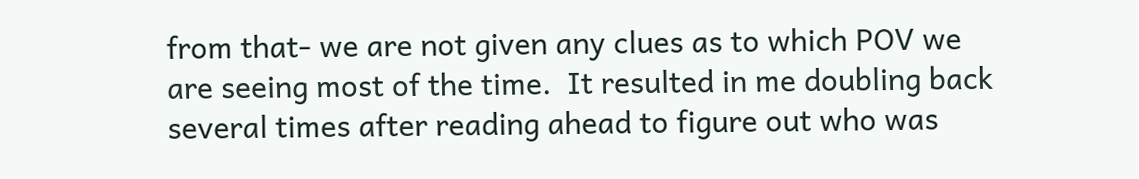from that- we are not given any clues as to which POV we are seeing most of the time.  It resulted in me doubling back several times after reading ahead to figure out who was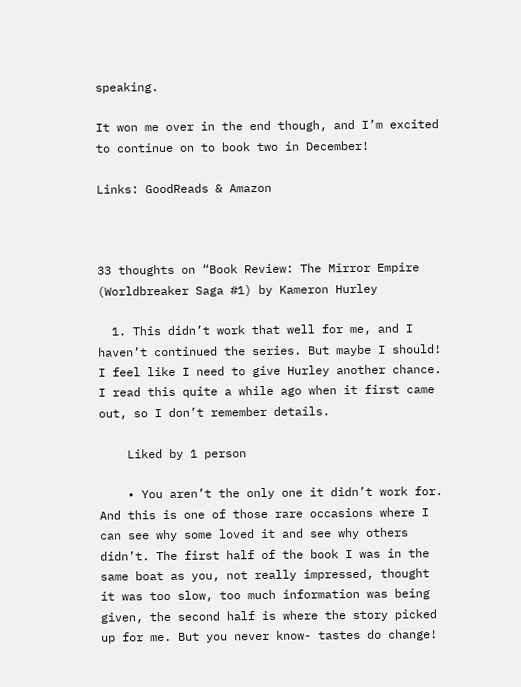speaking.

It won me over in the end though, and I’m excited to continue on to book two in December!

Links: GoodReads & Amazon



33 thoughts on “Book Review: The Mirror Empire (Worldbreaker Saga #1) by Kameron Hurley

  1. This didn’t work that well for me, and I haven’t continued the series. But maybe I should! I feel like I need to give Hurley another chance. I read this quite a while ago when it first came out, so I don’t remember details.

    Liked by 1 person

    • You aren’t the only one it didn’t work for. And this is one of those rare occasions where I can see why some loved it and see why others didn’t. The first half of the book I was in the same boat as you, not really impressed, thought it was too slow, too much information was being given, the second half is where the story picked up for me. But you never know- tastes do change!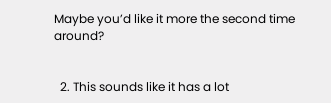Maybe you’d like it more the second time around?


  2. This sounds like it has a lot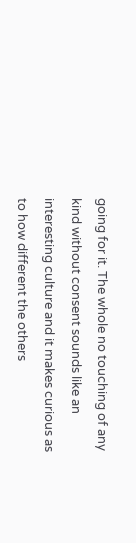going for it. The whole no touching of any kind without consent sounds like an interesting culture and it makes curious as to how different the others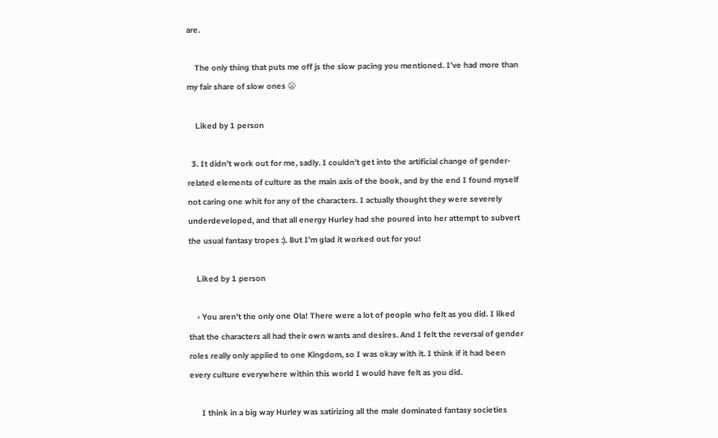are.

    The only thing that puts me off js the slow pacing you mentioned. I’ve had more than my fair share of slow ones 😦

    Liked by 1 person

  3. It didn’t work out for me, sadly. I couldn’t get into the artificial change of gender-related elements of culture as the main axis of the book, and by the end I found myself not caring one whit for any of the characters. I actually thought they were severely underdeveloped, and that all energy Hurley had she poured into her attempt to subvert the usual fantasy tropes :). But I’m glad it worked out for you!

    Liked by 1 person

    • You aren’t the only one Ola! There were a lot of people who felt as you did. I liked that the characters all had their own wants and desires. And I felt the reversal of gender roles really only applied to one Kingdom, so I was okay with it. I think if it had been every culture everywhere within this world I would have felt as you did.

      I think in a big way Hurley was satirizing all the male dominated fantasy societies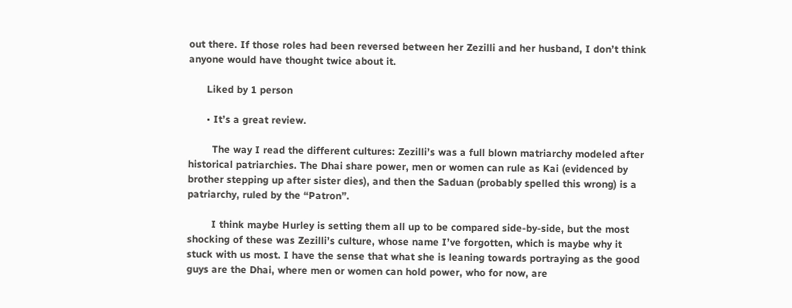out there. If those roles had been reversed between her Zezilli and her husband, I don’t think anyone would have thought twice about it.

      Liked by 1 person

      • It’s a great review.

        The way I read the different cultures: Zezilli’s was a full blown matriarchy modeled after historical patriarchies. The Dhai share power, men or women can rule as Kai (evidenced by brother stepping up after sister dies), and then the Saduan (probably spelled this wrong) is a patriarchy, ruled by the “Patron”.

        I think maybe Hurley is setting them all up to be compared side-by-side, but the most shocking of these was Zezilli’s culture, whose name I’ve forgotten, which is maybe why it stuck with us most. I have the sense that what she is leaning towards portraying as the good guys are the Dhai, where men or women can hold power, who for now, are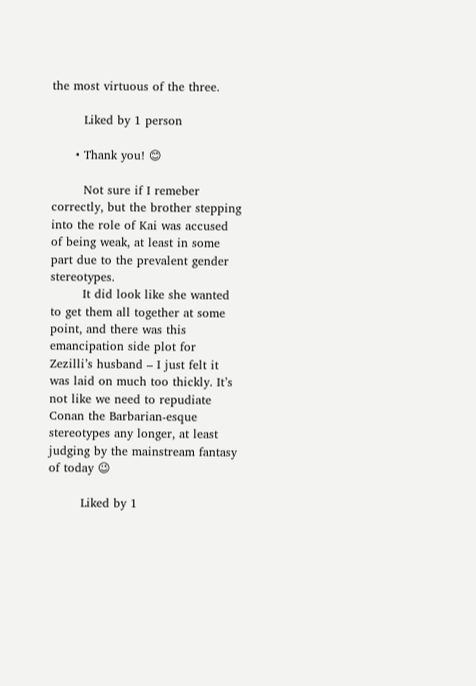the most virtuous of the three.

        Liked by 1 person

      • Thank you! 😊

        Not sure if I remeber correctly, but the brother stepping into the role of Kai was accused of being weak, at least in some part due to the prevalent gender stereotypes.
        It did look like she wanted to get them all together at some point, and there was this emancipation side plot for Zezilli’s husband – I just felt it was laid on much too thickly. It’s not like we need to repudiate Conan the Barbarian-esque stereotypes any longer, at least judging by the mainstream fantasy of today 😉

        Liked by 1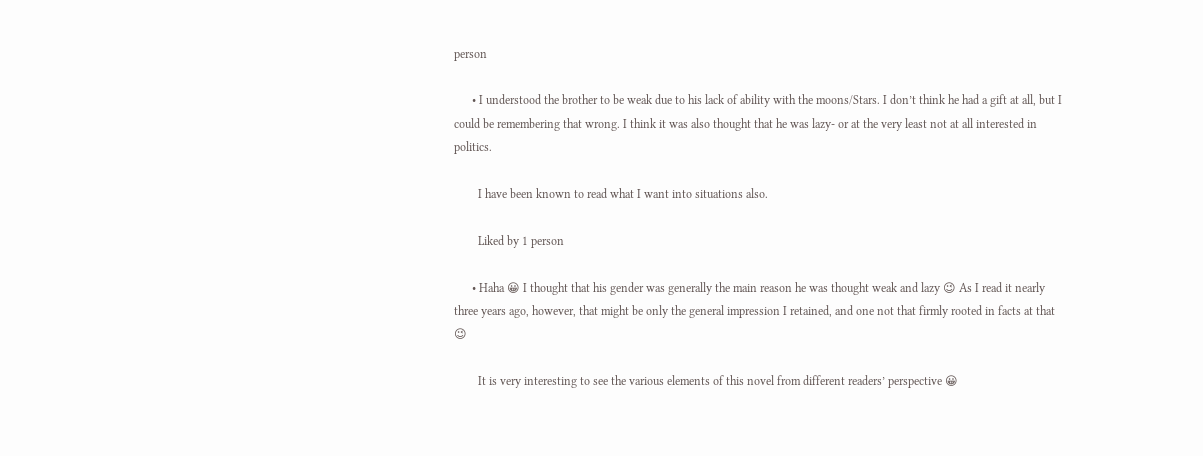person

      • I understood the brother to be weak due to his lack of ability with the moons/Stars. I don’t think he had a gift at all, but I could be remembering that wrong. I think it was also thought that he was lazy- or at the very least not at all interested in politics.

        I have been known to read what I want into situations also.

        Liked by 1 person

      • Haha 😀 I thought that his gender was generally the main reason he was thought weak and lazy 😉 As I read it nearly three years ago, however, that might be only the general impression I retained, and one not that firmly rooted in facts at that 😉

        It is very interesting to see the various elements of this novel from different readers’ perspective 😀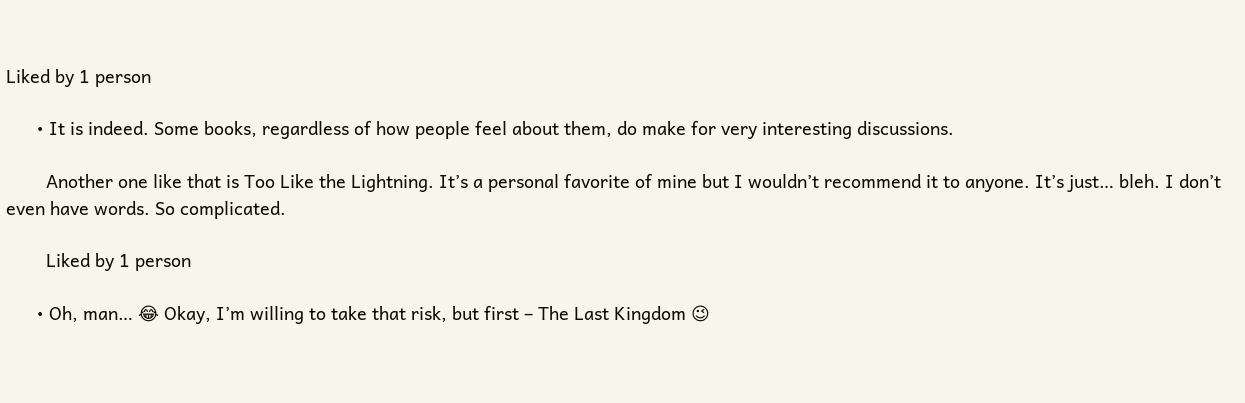Liked by 1 person

      • It is indeed. Some books, regardless of how people feel about them, do make for very interesting discussions.

        Another one like that is Too Like the Lightning. It’s a personal favorite of mine but I wouldn’t recommend it to anyone. It’s just… bleh. I don’t even have words. So complicated.

        Liked by 1 person

      • Oh, man… 😂 Okay, I’m willing to take that risk, but first – The Last Kingdom 😉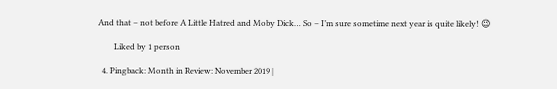And that – not before A Little Hatred and Moby Dick… So – I’m sure sometime next year is quite likely! 😉

        Liked by 1 person

  4. Pingback: Month in Review: November 2019 |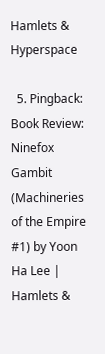Hamlets & Hyperspace

  5. Pingback: Book Review: Ninefox Gambit (Machineries of the Empire #1) by Yoon Ha Lee | Hamlets &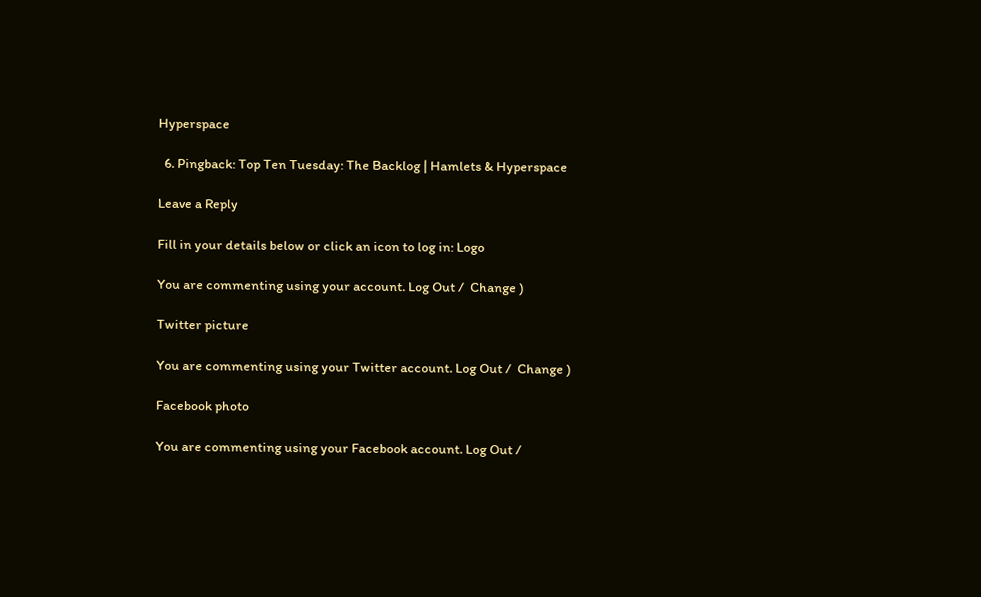Hyperspace

  6. Pingback: Top Ten Tuesday: The Backlog | Hamlets & Hyperspace

Leave a Reply

Fill in your details below or click an icon to log in: Logo

You are commenting using your account. Log Out /  Change )

Twitter picture

You are commenting using your Twitter account. Log Out /  Change )

Facebook photo

You are commenting using your Facebook account. Log Out /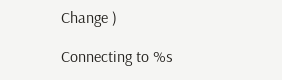Change )

Connecting to %s